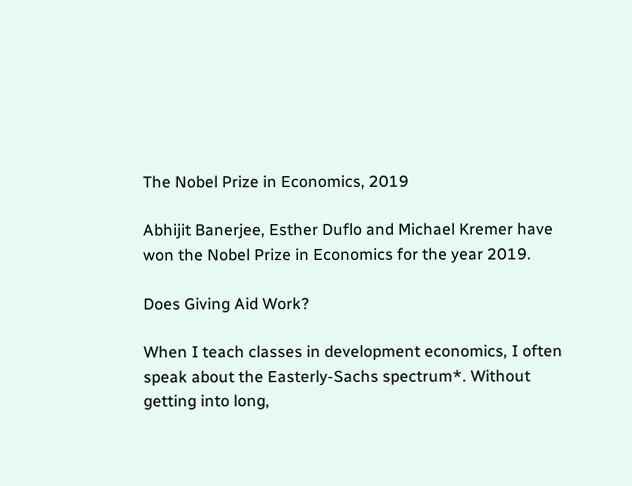The Nobel Prize in Economics, 2019

Abhijit Banerjee, Esther Duflo and Michael Kremer have won the Nobel Prize in Economics for the year 2019.

Does Giving Aid Work?

When I teach classes in development economics, I often speak about the Easterly-Sachs spectrum*. Without getting into long,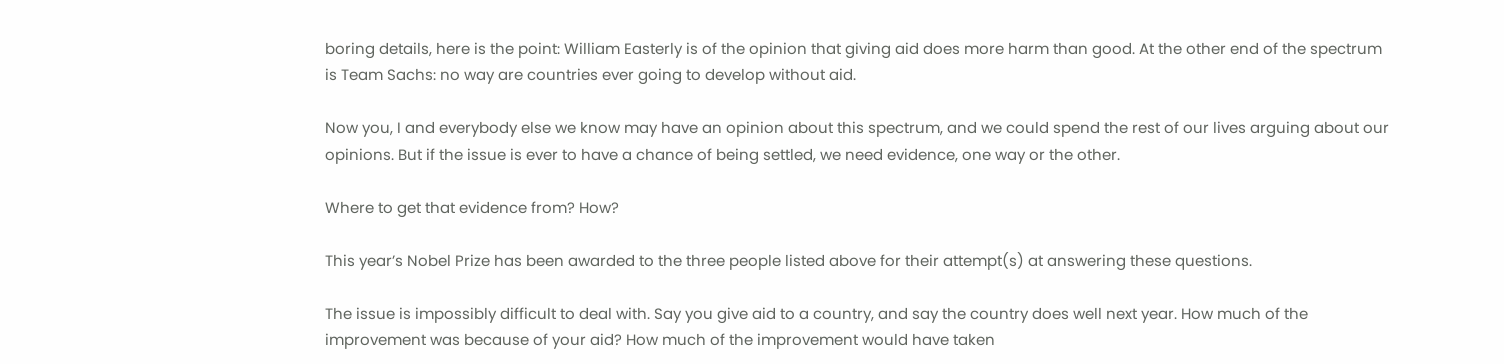boring details, here is the point: William Easterly is of the opinion that giving aid does more harm than good. At the other end of the spectrum is Team Sachs: no way are countries ever going to develop without aid.

Now you, I and everybody else we know may have an opinion about this spectrum, and we could spend the rest of our lives arguing about our opinions. But if the issue is ever to have a chance of being settled, we need evidence, one way or the other.

Where to get that evidence from? How?

This year’s Nobel Prize has been awarded to the three people listed above for their attempt(s) at answering these questions.

The issue is impossibly difficult to deal with. Say you give aid to a country, and say the country does well next year. How much of the improvement was because of your aid? How much of the improvement would have taken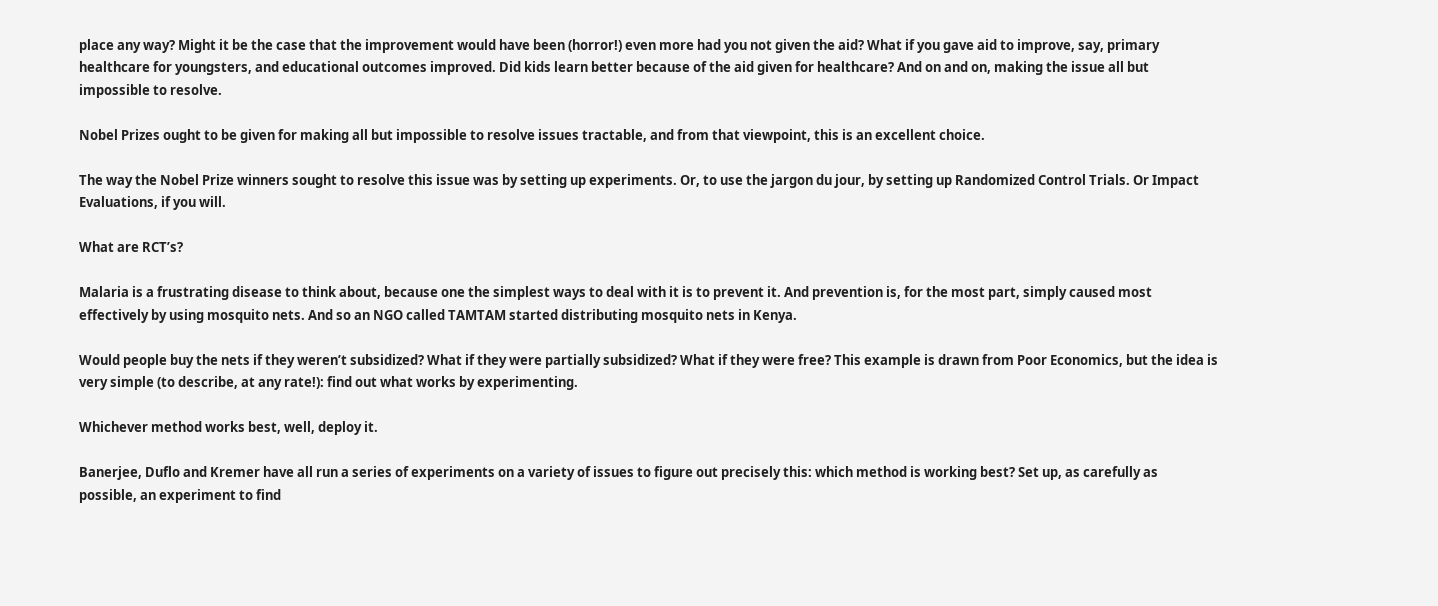place any way? Might it be the case that the improvement would have been (horror!) even more had you not given the aid? What if you gave aid to improve, say, primary healthcare for youngsters, and educational outcomes improved. Did kids learn better because of the aid given for healthcare? And on and on, making the issue all but impossible to resolve.

Nobel Prizes ought to be given for making all but impossible to resolve issues tractable, and from that viewpoint, this is an excellent choice.

The way the Nobel Prize winners sought to resolve this issue was by setting up experiments. Or, to use the jargon du jour, by setting up Randomized Control Trials. Or Impact Evaluations, if you will.

What are RCT’s?

Malaria is a frustrating disease to think about, because one the simplest ways to deal with it is to prevent it. And prevention is, for the most part, simply caused most effectively by using mosquito nets. And so an NGO called TAMTAM started distributing mosquito nets in Kenya.

Would people buy the nets if they weren’t subsidized? What if they were partially subsidized? What if they were free? This example is drawn from Poor Economics, but the idea is very simple (to describe, at any rate!): find out what works by experimenting.

Whichever method works best, well, deploy it.

Banerjee, Duflo and Kremer have all run a series of experiments on a variety of issues to figure out precisely this: which method is working best? Set up, as carefully as possible, an experiment to find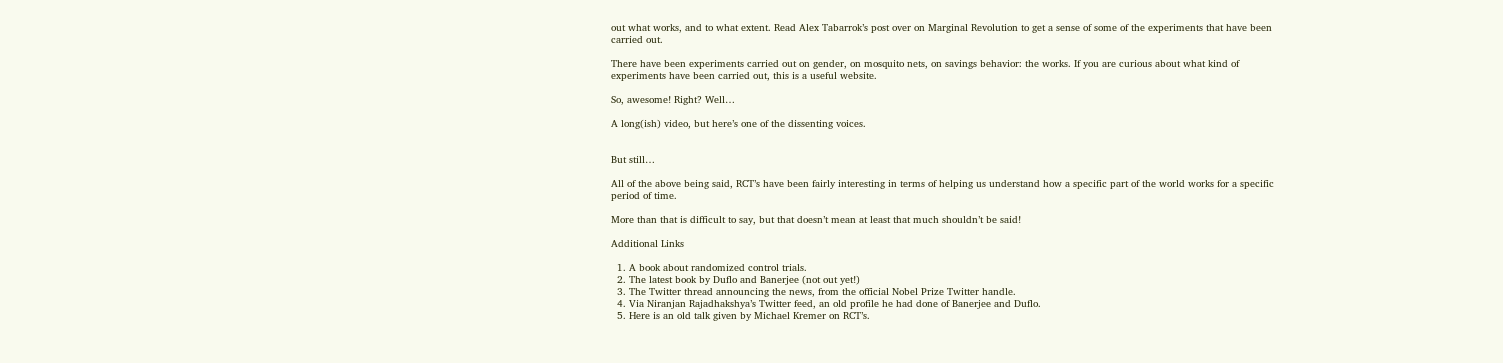out what works, and to what extent. Read Alex Tabarrok’s post over on Marginal Revolution to get a sense of some of the experiments that have been carried out.

There have been experiments carried out on gender, on mosquito nets, on savings behavior: the works. If you are curious about what kind of experiments have been carried out, this is a useful website.

So, awesome! Right? Well…

A long(ish) video, but here’s one of the dissenting voices.


But still…

All of the above being said, RCT’s have been fairly interesting in terms of helping us understand how a specific part of the world works for a specific period of time.

More than that is difficult to say, but that doesn’t mean at least that much shouldn’t be said!

Additional Links

  1. A book about randomized control trials.
  2. The latest book by Duflo and Banerjee (not out yet!)
  3. The Twitter thread announcing the news, from the official Nobel Prize Twitter handle.
  4. Via Niranjan Rajadhakshya’s Twitter feed, an old profile he had done of Banerjee and Duflo.
  5. Here is an old talk given by Michael Kremer on RCT’s.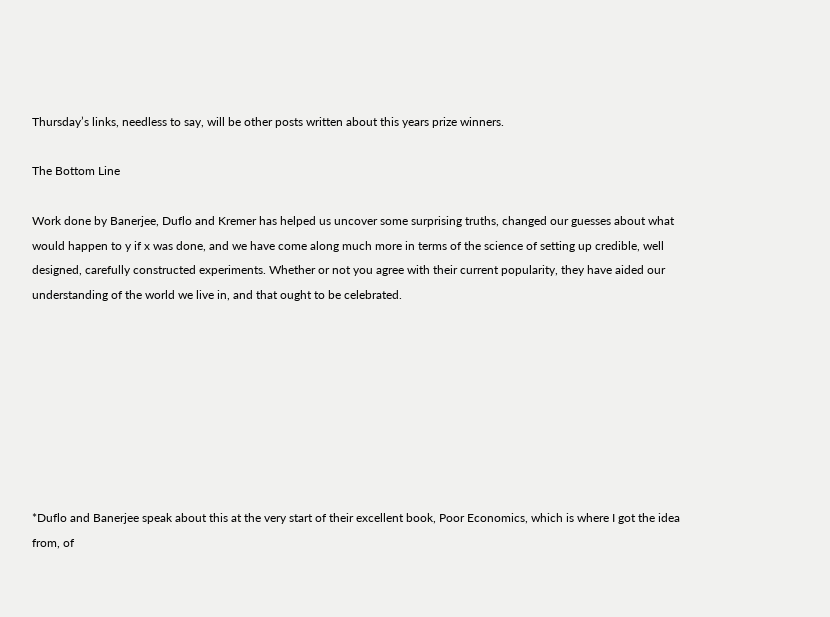Thursday’s links, needless to say, will be other posts written about this years prize winners.

The Bottom Line

Work done by Banerjee, Duflo and Kremer has helped us uncover some surprising truths, changed our guesses about what would happen to y if x was done, and we have come along much more in terms of the science of setting up credible, well designed, carefully constructed experiments. Whether or not you agree with their current popularity, they have aided our understanding of the world we live in, and that ought to be celebrated.








*Duflo and Banerjee speak about this at the very start of their excellent book, Poor Economics, which is where I got the idea from, of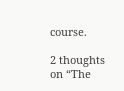course.

2 thoughts on “The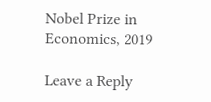Nobel Prize in Economics, 2019

Leave a Reply